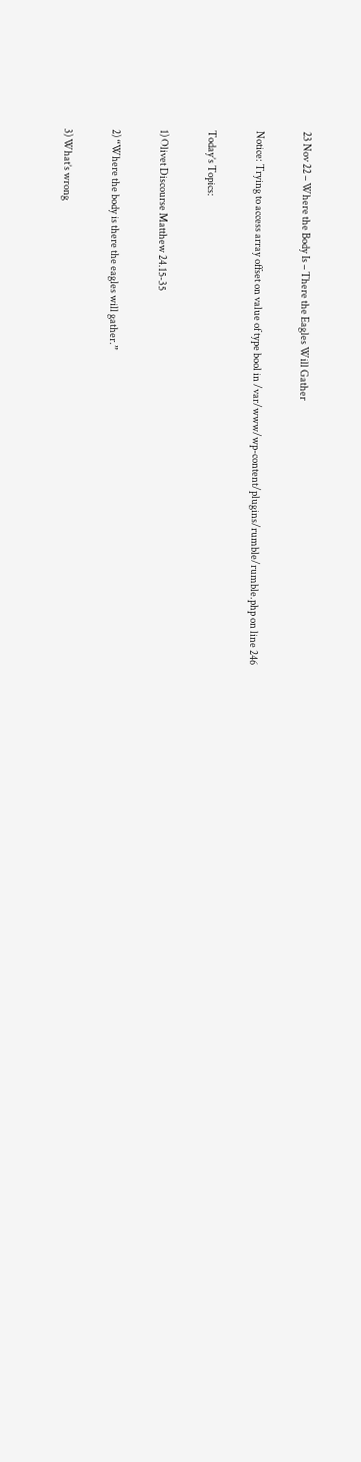23 Nov 22 – Where the Body Is – There the Eagles Will Gather

Notice: Trying to access array offset on value of type bool in /var/www/wp-content/plugins/rumble/rumble.php on line 246

Today’s Topics:

1) Olivet Discourse Matthew 24.15-35

2) “Where the body is there the eagles will gather.”

3) What’s wrong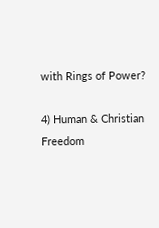with Rings of Power?

4) Human & Christian Freedom